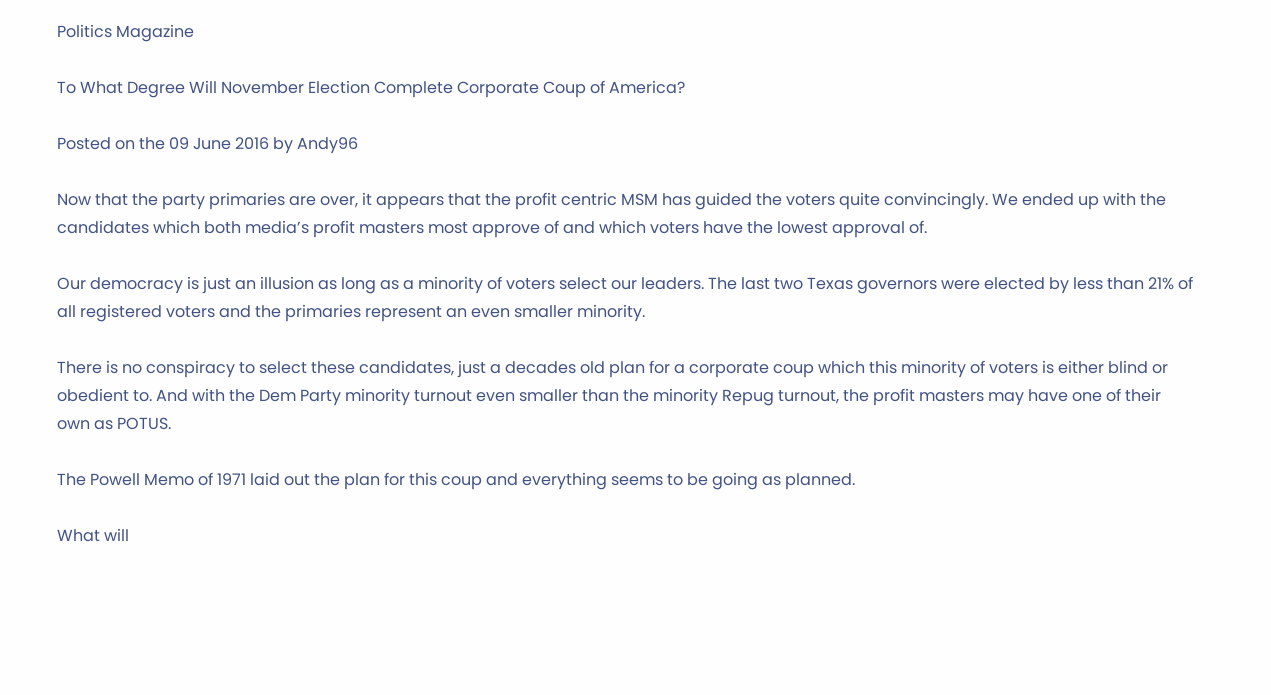Politics Magazine

To What Degree Will November Election Complete Corporate Coup of America?

Posted on the 09 June 2016 by Andy96

Now that the party primaries are over, it appears that the profit centric MSM has guided the voters quite convincingly. We ended up with the candidates which both media’s profit masters most approve of and which voters have the lowest approval of.

Our democracy is just an illusion as long as a minority of voters select our leaders. The last two Texas governors were elected by less than 21% of all registered voters and the primaries represent an even smaller minority.

There is no conspiracy to select these candidates, just a decades old plan for a corporate coup which this minority of voters is either blind or obedient to. And with the Dem Party minority turnout even smaller than the minority Repug turnout, the profit masters may have one of their own as POTUS.

The Powell Memo of 1971 laid out the plan for this coup and everything seems to be going as planned.

What will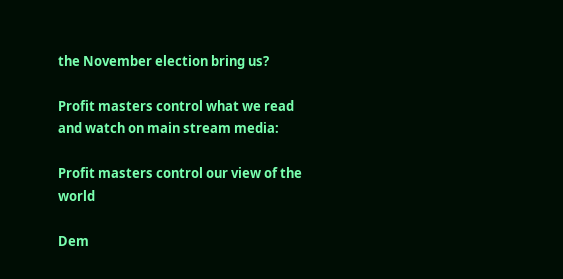the November election bring us?

Profit masters control what we read and watch on main stream media:

Profit masters control our view of the world

Dem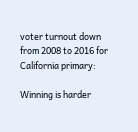voter turnout down from 2008 to 2016 for California primary:

Winning is harder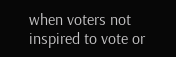when voters not inspired to vote or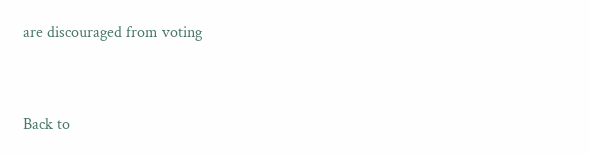are discouraged from voting


Back to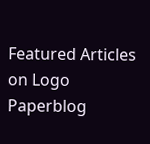Featured Articles on Logo Paperblog